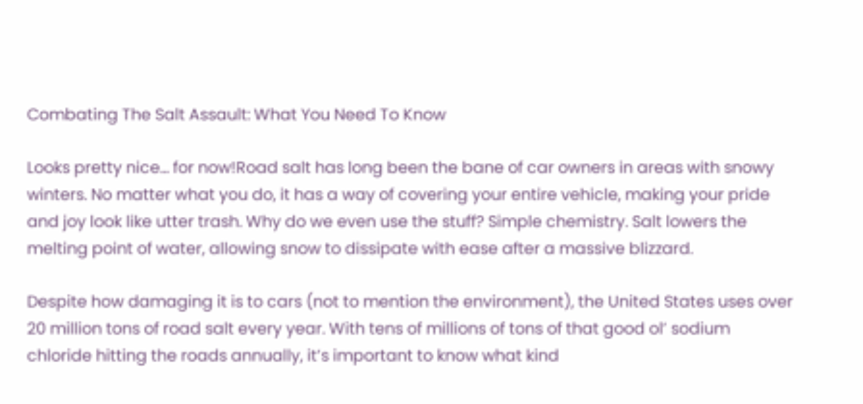Combating The Salt Assault: What You Need To Know

Looks pretty nice... for now!Road salt has long been the bane of car owners in areas with snowy winters. No matter what you do, it has a way of covering your entire vehicle, making your pride and joy look like utter trash. Why do we even use the stuff? Simple chemistry. Salt lowers the melting point of water, allowing snow to dissipate with ease after a massive blizzard.

Despite how damaging it is to cars (not to mention the environment), the United States uses over 20 million tons of road salt every year. With tens of millions of tons of that good ol’ sodium chloride hitting the roads annually, it’s important to know what kind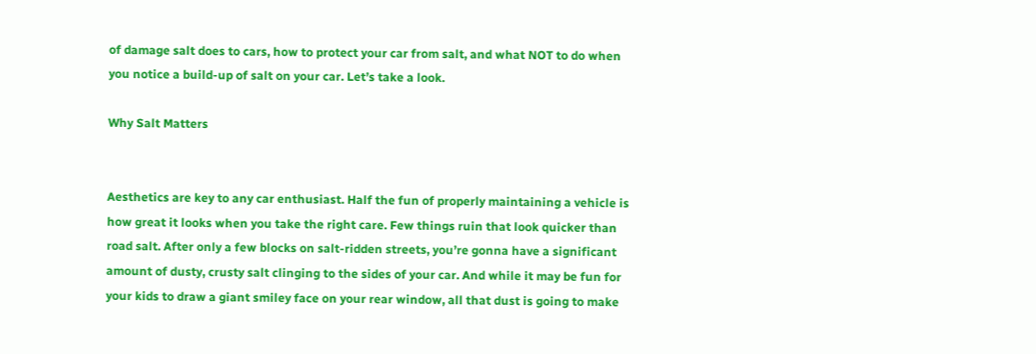of damage salt does to cars, how to protect your car from salt, and what NOT to do when you notice a build-up of salt on your car. Let’s take a look.

Why Salt Matters


Aesthetics are key to any car enthusiast. Half the fun of properly maintaining a vehicle is how great it looks when you take the right care. Few things ruin that look quicker than road salt. After only a few blocks on salt-ridden streets, you’re gonna have a significant amount of dusty, crusty salt clinging to the sides of your car. And while it may be fun for your kids to draw a giant smiley face on your rear window, all that dust is going to make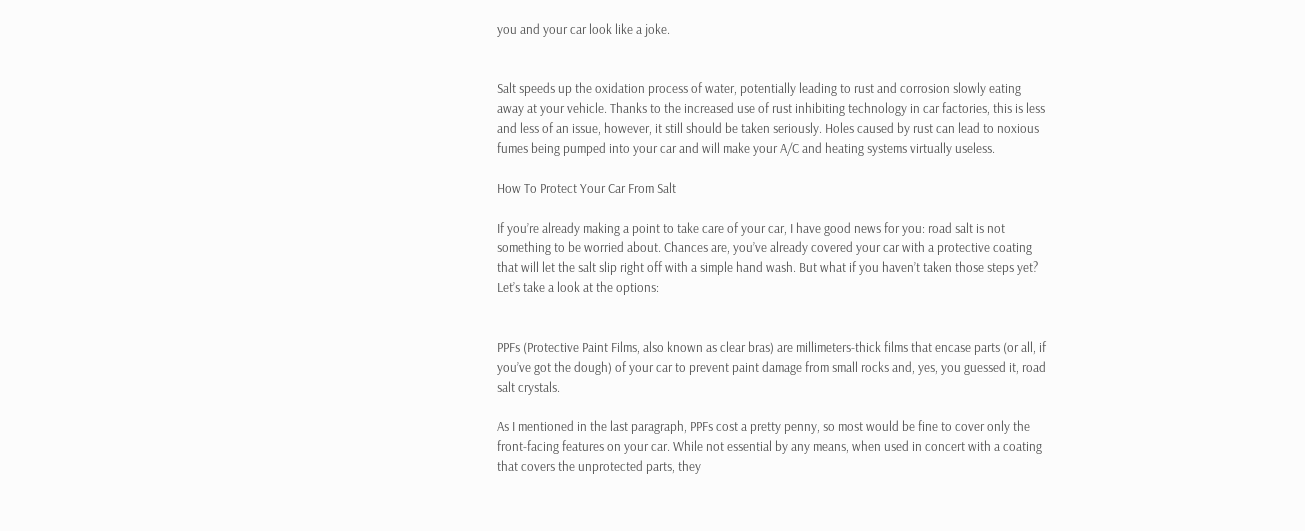you and your car look like a joke.


Salt speeds up the oxidation process of water, potentially leading to rust and corrosion slowly eating away at your vehicle. Thanks to the increased use of rust inhibiting technology in car factories, this is less and less of an issue, however, it still should be taken seriously. Holes caused by rust can lead to noxious fumes being pumped into your car and will make your A/C and heating systems virtually useless.

How To Protect Your Car From Salt

If you’re already making a point to take care of your car, I have good news for you: road salt is not something to be worried about. Chances are, you’ve already covered your car with a protective coating that will let the salt slip right off with a simple hand wash. But what if you haven’t taken those steps yet? Let’s take a look at the options:


PPFs (Protective Paint Films, also known as clear bras) are millimeters-thick films that encase parts (or all, if you’ve got the dough) of your car to prevent paint damage from small rocks and, yes, you guessed it, road salt crystals.

As I mentioned in the last paragraph, PPFs cost a pretty penny, so most would be fine to cover only the front-facing features on your car. While not essential by any means, when used in concert with a coating that covers the unprotected parts, they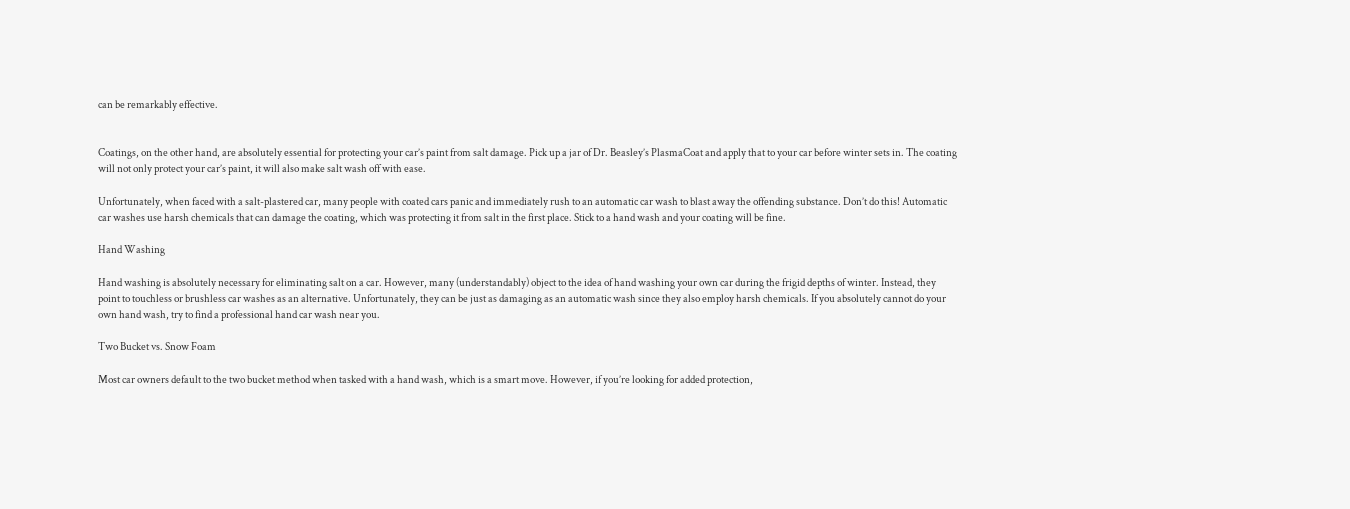can be remarkably effective.


Coatings, on the other hand, are absolutely essential for protecting your car’s paint from salt damage. Pick up a jar of Dr. Beasley’s PlasmaCoat and apply that to your car before winter sets in. The coating will not only protect your car’s paint, it will also make salt wash off with ease.

Unfortunately, when faced with a salt-plastered car, many people with coated cars panic and immediately rush to an automatic car wash to blast away the offending substance. Don’t do this! Automatic car washes use harsh chemicals that can damage the coating, which was protecting it from salt in the first place. Stick to a hand wash and your coating will be fine.

Hand Washing

Hand washing is absolutely necessary for eliminating salt on a car. However, many (understandably) object to the idea of hand washing your own car during the frigid depths of winter. Instead, they point to touchless or brushless car washes as an alternative. Unfortunately, they can be just as damaging as an automatic wash since they also employ harsh chemicals. If you absolutely cannot do your own hand wash, try to find a professional hand car wash near you.

Two Bucket vs. Snow Foam

Most car owners default to the two bucket method when tasked with a hand wash, which is a smart move. However, if you’re looking for added protection,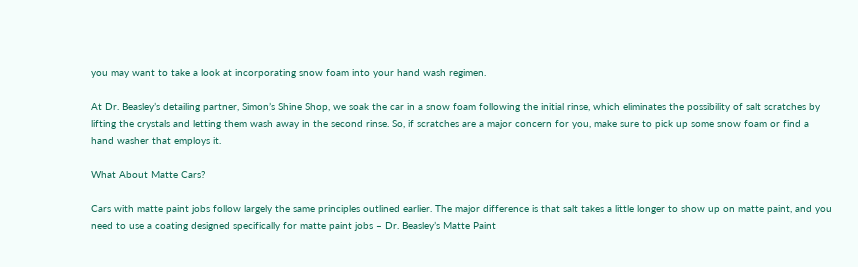you may want to take a look at incorporating snow foam into your hand wash regimen.

At Dr. Beasley’s detailing partner, Simon’s Shine Shop, we soak the car in a snow foam following the initial rinse, which eliminates the possibility of salt scratches by lifting the crystals and letting them wash away in the second rinse. So, if scratches are a major concern for you, make sure to pick up some snow foam or find a hand washer that employs it.

What About Matte Cars?

Cars with matte paint jobs follow largely the same principles outlined earlier. The major difference is that salt takes a little longer to show up on matte paint, and you need to use a coating designed specifically for matte paint jobs – Dr. Beasley’s Matte Paint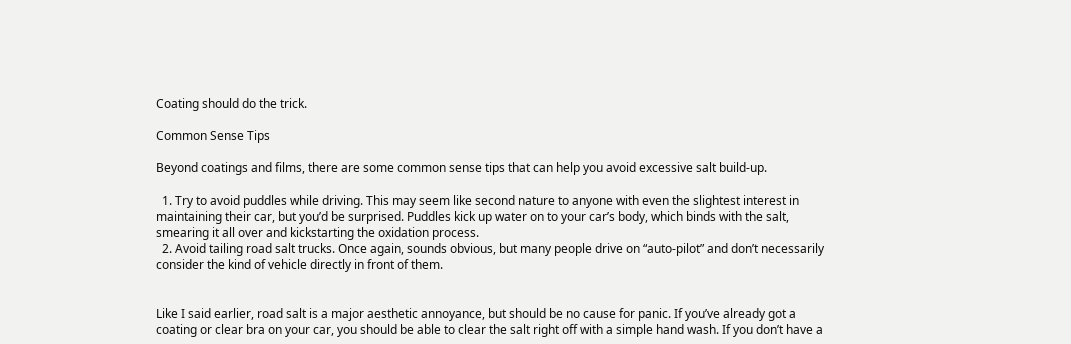Coating should do the trick.

Common Sense Tips

Beyond coatings and films, there are some common sense tips that can help you avoid excessive salt build-up.

  1. Try to avoid puddles while driving. This may seem like second nature to anyone with even the slightest interest in maintaining their car, but you’d be surprised. Puddles kick up water on to your car’s body, which binds with the salt, smearing it all over and kickstarting the oxidation process.
  2. Avoid tailing road salt trucks. Once again, sounds obvious, but many people drive on “auto-pilot” and don’t necessarily consider the kind of vehicle directly in front of them.


Like I said earlier, road salt is a major aesthetic annoyance, but should be no cause for panic. If you’ve already got a coating or clear bra on your car, you should be able to clear the salt right off with a simple hand wash. If you don’t have a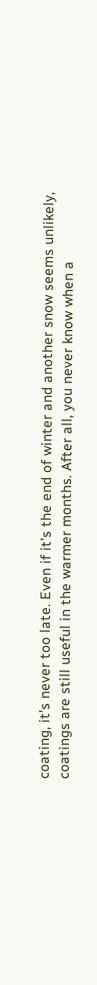coating, it’s never too late. Even if it’s the end of winter and another snow seems unlikely, coatings are still useful in the warmer months. After all, you never know when a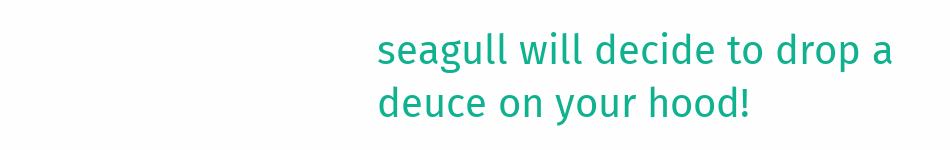seagull will decide to drop a deuce on your hood!